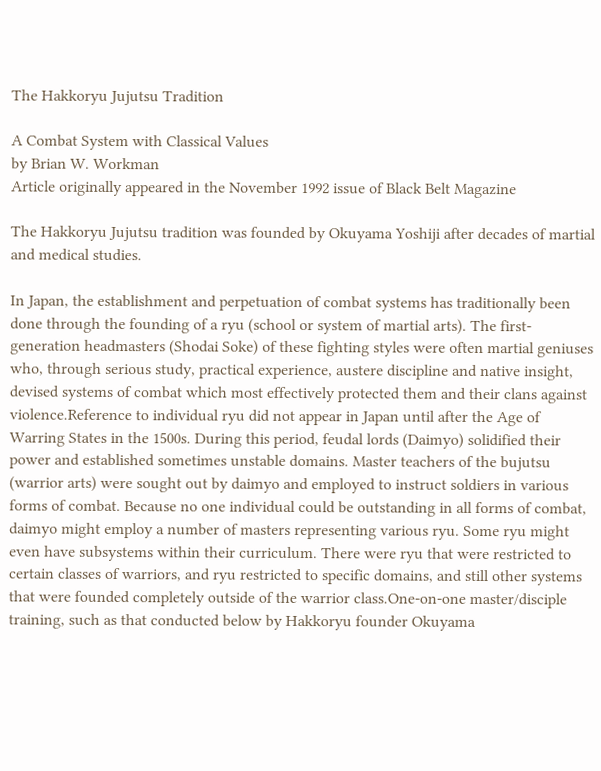The Hakkoryu Jujutsu Tradition

A Combat System with Classical Values
by Brian W. Workman
Article originally appeared in the November 1992 issue of Black Belt Magazine

The Hakkoryu Jujutsu tradition was founded by Okuyama Yoshiji after decades of martial and medical studies.

In Japan, the establishment and perpetuation of combat systems has traditionally been done through the founding of a ryu (school or system of martial arts). The first-generation headmasters (Shodai Soke) of these fighting styles were often martial geniuses who, through serious study, practical experience, austere discipline and native insight, devised systems of combat which most effectively protected them and their clans against violence.Reference to individual ryu did not appear in Japan until after the Age of Warring States in the 1500s. During this period, feudal lords (Daimyo) solidified their power and established sometimes unstable domains. Master teachers of the bujutsu (warrior arts) were sought out by daimyo and employed to instruct soldiers in various forms of combat. Because no one individual could be outstanding in all forms of combat, daimyo might employ a number of masters representing various ryu. Some ryu might even have subsystems within their curriculum. There were ryu that were restricted to certain classes of warriors, and ryu restricted to specific domains, and still other systems that were founded completely outside of the warrior class.One-on-one master/disciple training, such as that conducted below by Hakkoryu founder Okuyama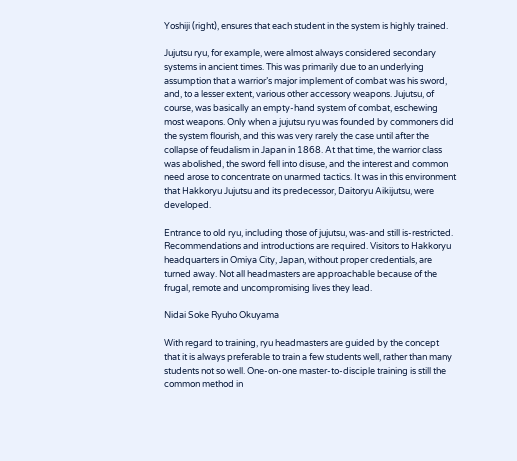Yoshiji (right), ensures that each student in the system is highly trained.

Jujutsu ryu, for example, were almost always considered secondary systems in ancient times. This was primarily due to an underlying assumption that a warrior’s major implement of combat was his sword, and, to a lesser extent, various other accessory weapons. Jujutsu, of course, was basically an empty-hand system of combat, eschewing most weapons. Only when a jujutsu ryu was founded by commoners did the system flourish, and this was very rarely the case until after the collapse of feudalism in Japan in 1868. At that time, the warrior class was abolished, the sword fell into disuse, and the interest and common need arose to concentrate on unarmed tactics. It was in this environment that Hakkoryu Jujutsu and its predecessor, Daitoryu Aikijutsu, were developed.

Entrance to old ryu, including those of jujutsu, was-and still is-restricted. Recommendations and introductions are required. Visitors to Hakkoryu headquarters in Omiya City, Japan, without proper credentials, are turned away. Not all headmasters are approachable because of the frugal, remote and uncompromising lives they lead.

Nidai Soke Ryuho Okuyama

With regard to training, ryu headmasters are guided by the concept that it is always preferable to train a few students well, rather than many students not so well. One-on-one master-to-disciple training is still the common method in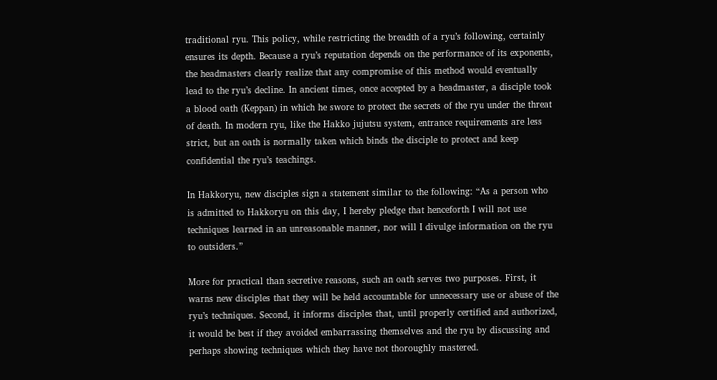traditional ryu. This policy, while restricting the breadth of a ryu’s following, certainly ensures its depth. Because a ryu’s reputation depends on the performance of its exponents, the headmasters clearly realize that any compromise of this method would eventually lead to the ryu’s decline. In ancient times, once accepted by a headmaster, a disciple took a blood oath (Keppan) in which he swore to protect the secrets of the ryu under the threat of death. In modern ryu, like the Hakko jujutsu system, entrance requirements are less strict, but an oath is normally taken which binds the disciple to protect and keep confidential the ryu’s teachings.

In Hakkoryu, new disciples sign a statement similar to the following: “As a person who is admitted to Hakkoryu on this day, I hereby pledge that henceforth I will not use techniques learned in an unreasonable manner, nor will I divulge information on the ryu to outsiders.”

More for practical than secretive reasons, such an oath serves two purposes. First, it warns new disciples that they will be held accountable for unnecessary use or abuse of the ryu’s techniques. Second, it informs disciples that, until properly certified and authorized, it would be best if they avoided embarrassing themselves and the ryu by discussing and perhaps showing techniques which they have not thoroughly mastered.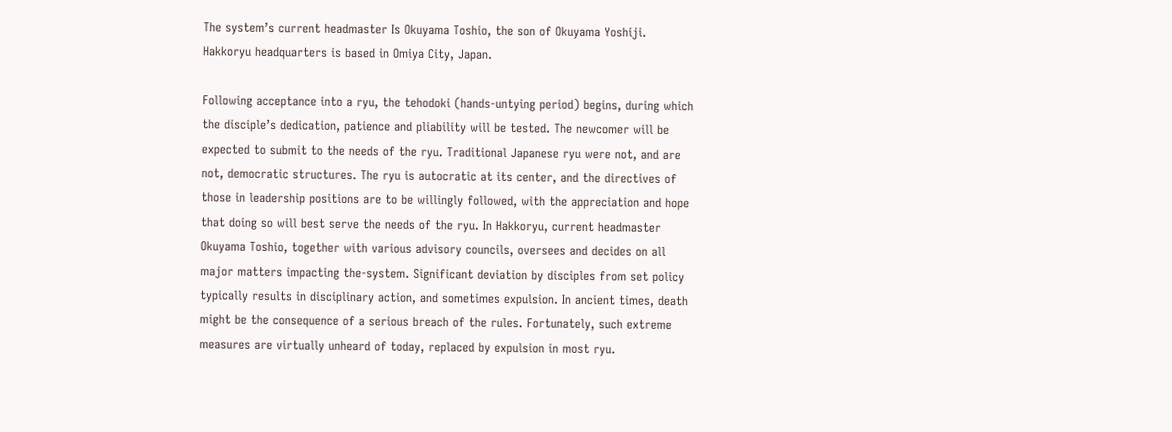The system’s current headmaster Is Okuyama Toshio, the son of Okuyama Yoshiji. Hakkoryu headquarters is based in Omiya City, Japan.

Following acceptance into a ryu, the tehodoki (hands-untying period) begins, during which the disciple’s dedication, patience and pliability will be tested. The newcomer will be expected to submit to the needs of the ryu. Traditional Japanese ryu were not, and are not, democratic structures. The ryu is autocratic at its center, and the directives of those in leadership positions are to be willingly followed, with the appreciation and hope that doing so will best serve the needs of the ryu. In Hakkoryu, current headmaster Okuyama Toshio, together with various advisory councils, oversees and decides on all major matters impacting the-system. Significant deviation by disciples from set policy typically results in disciplinary action, and sometimes expulsion. In ancient times, death might be the consequence of a serious breach of the rules. Fortunately, such extreme measures are virtually unheard of today, replaced by expulsion in most ryu.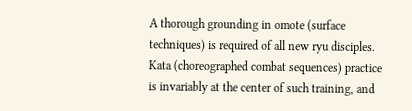A thorough grounding in omote (surface techniques) is required of all new ryu disciples. Kata (choreographed combat sequences) practice is invariably at the center of such training, and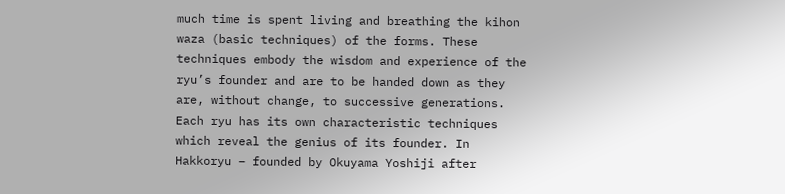much time is spent living and breathing the kihon waza (basic techniques) of the forms. These techniques embody the wisdom and experience of the ryu’s founder and are to be handed down as they are, without change, to successive generations. Each ryu has its own characteristic techniques which reveal the genius of its founder. In Hakkoryu – founded by Okuyama Yoshiji after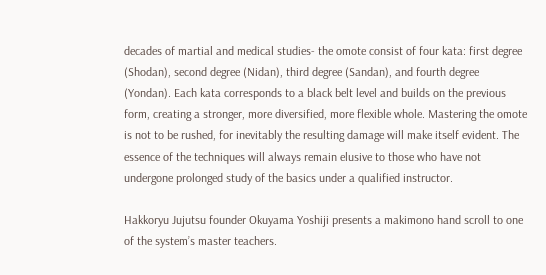decades of martial and medical studies- the omote consist of four kata: first degree (Shodan), second degree (Nidan), third degree (Sandan), and fourth degree (Yondan). Each kata corresponds to a black belt level and builds on the previous form, creating a stronger, more diversified, more flexible whole. Mastering the omote is not to be rushed, for inevitably the resulting damage will make itself evident. The essence of the techniques will always remain elusive to those who have not undergone prolonged study of the basics under a qualified instructor.

Hakkoryu Jujutsu founder Okuyama Yoshiji presents a makimono hand scroll to one of the system’s master teachers.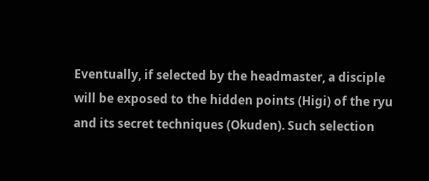Eventually, if selected by the headmaster, a disciple will be exposed to the hidden points (Higi) of the ryu and its secret techniques (Okuden). Such selection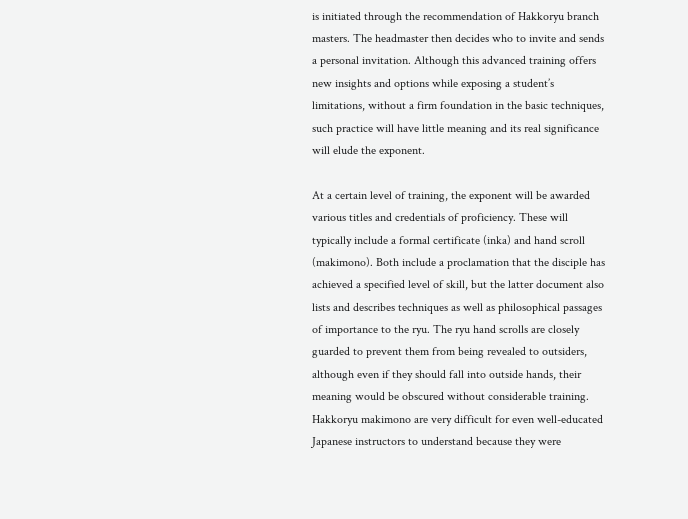is initiated through the recommendation of Hakkoryu branch masters. The headmaster then decides who to invite and sends a personal invitation. Although this advanced training offers new insights and options while exposing a student’s limitations, without a firm foundation in the basic techniques, such practice will have little meaning and its real significance will elude the exponent.

At a certain level of training, the exponent will be awarded various titles and credentials of proficiency. These will typically include a formal certificate (inka) and hand scroll (makimono). Both include a proclamation that the disciple has achieved a specified level of skill, but the latter document also lists and describes techniques as well as philosophical passages of importance to the ryu. The ryu hand scrolls are closely guarded to prevent them from being revealed to outsiders, although even if they should fall into outside hands, their meaning would be obscured without considerable training. Hakkoryu makimono are very difficult for even well-educated Japanese instructors to understand because they were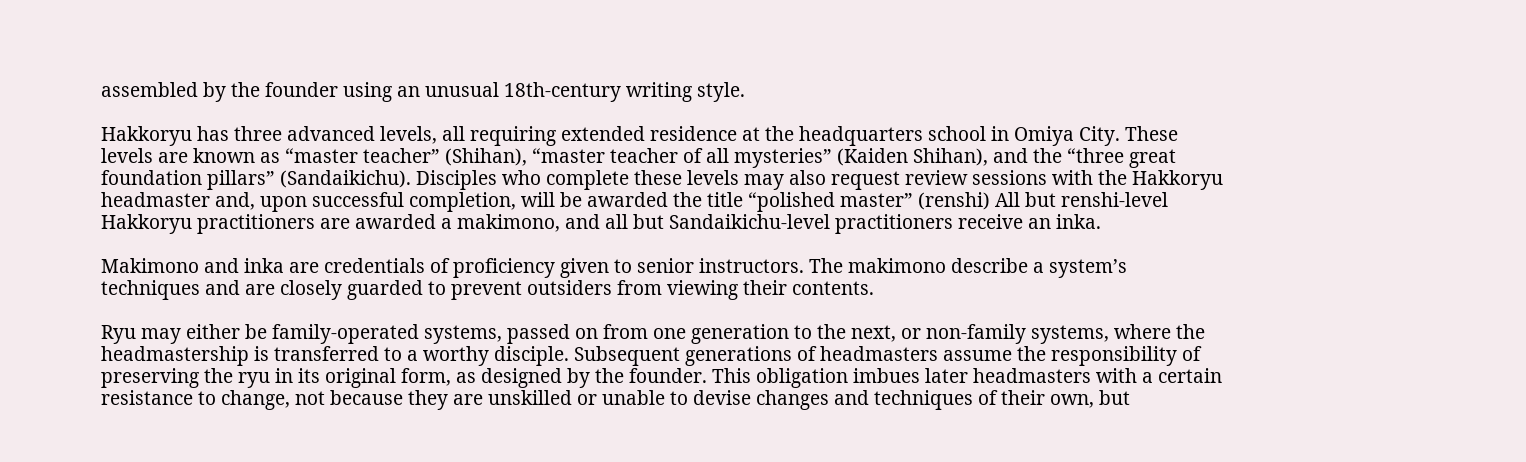assembled by the founder using an unusual 18th-century writing style.

Hakkoryu has three advanced levels, all requiring extended residence at the headquarters school in Omiya City. These levels are known as “master teacher” (Shihan), “master teacher of all mysteries” (Kaiden Shihan), and the “three great foundation pillars” (Sandaikichu). Disciples who complete these levels may also request review sessions with the Hakkoryu headmaster and, upon successful completion, will be awarded the title “polished master” (renshi) All but renshi-level Hakkoryu practitioners are awarded a makimono, and all but Sandaikichu-level practitioners receive an inka.

Makimono and inka are credentials of proficiency given to senior instructors. The makimono describe a system’s techniques and are closely guarded to prevent outsiders from viewing their contents.

Ryu may either be family-operated systems, passed on from one generation to the next, or non-family systems, where the headmastership is transferred to a worthy disciple. Subsequent generations of headmasters assume the responsibility of preserving the ryu in its original form, as designed by the founder. This obligation imbues later headmasters with a certain resistance to change, not because they are unskilled or unable to devise changes and techniques of their own, but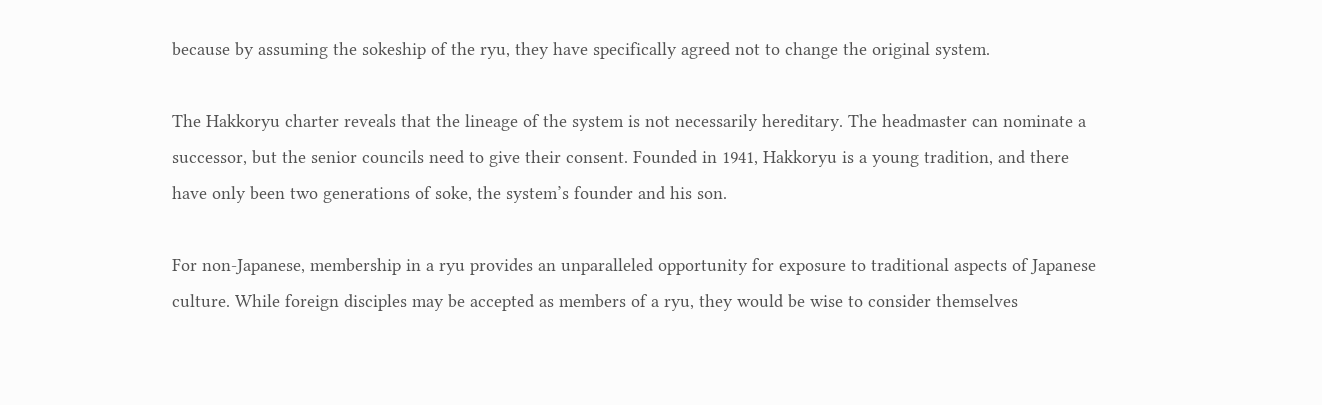because by assuming the sokeship of the ryu, they have specifically agreed not to change the original system.

The Hakkoryu charter reveals that the lineage of the system is not necessarily hereditary. The headmaster can nominate a successor, but the senior councils need to give their consent. Founded in 1941, Hakkoryu is a young tradition, and there have only been two generations of soke, the system’s founder and his son.

For non-Japanese, membership in a ryu provides an unparalleled opportunity for exposure to traditional aspects of Japanese culture. While foreign disciples may be accepted as members of a ryu, they would be wise to consider themselves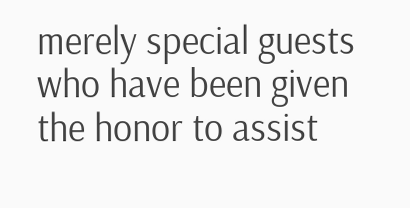merely special guests who have been given the honor to assist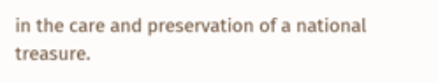in the care and preservation of a national treasure.